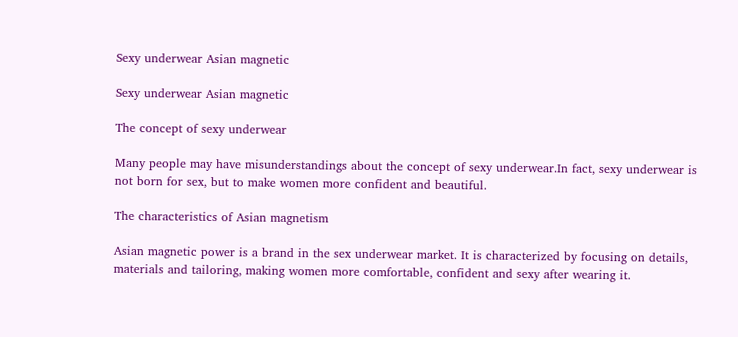Sexy underwear Asian magnetic

Sexy underwear Asian magnetic

The concept of sexy underwear

Many people may have misunderstandings about the concept of sexy underwear.In fact, sexy underwear is not born for sex, but to make women more confident and beautiful.

The characteristics of Asian magnetism

Asian magnetic power is a brand in the sex underwear market. It is characterized by focusing on details, materials and tailoring, making women more comfortable, confident and sexy after wearing it.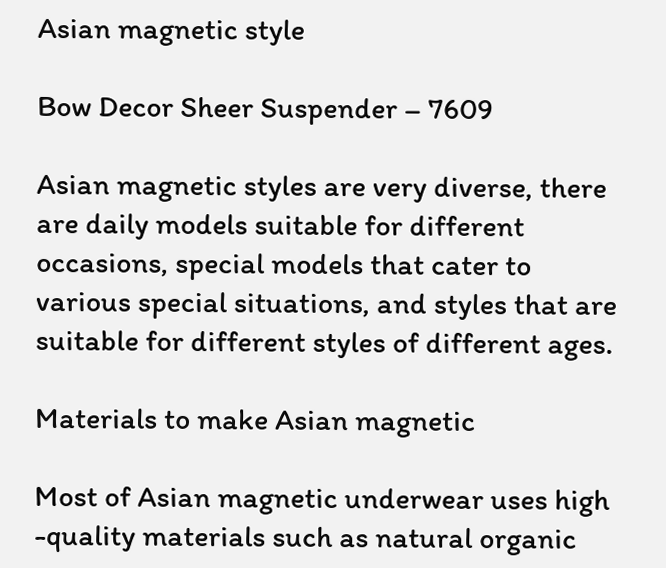Asian magnetic style

Bow Decor Sheer Suspender – 7609

Asian magnetic styles are very diverse, there are daily models suitable for different occasions, special models that cater to various special situations, and styles that are suitable for different styles of different ages.

Materials to make Asian magnetic

Most of Asian magnetic underwear uses high -quality materials such as natural organic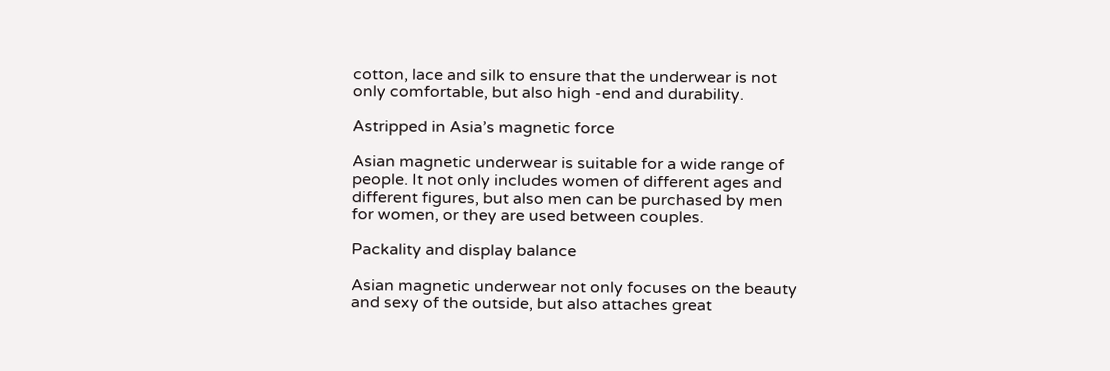cotton, lace and silk to ensure that the underwear is not only comfortable, but also high -end and durability.

Astripped in Asia’s magnetic force

Asian magnetic underwear is suitable for a wide range of people. It not only includes women of different ages and different figures, but also men can be purchased by men for women, or they are used between couples.

Packality and display balance

Asian magnetic underwear not only focuses on the beauty and sexy of the outside, but also attaches great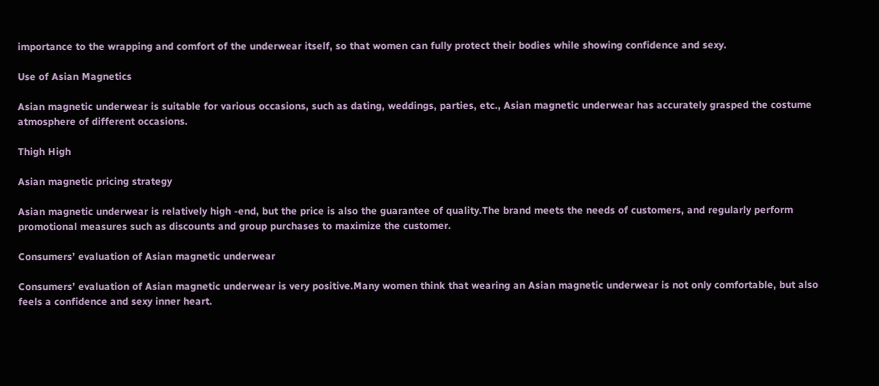importance to the wrapping and comfort of the underwear itself, so that women can fully protect their bodies while showing confidence and sexy.

Use of Asian Magnetics

Asian magnetic underwear is suitable for various occasions, such as dating, weddings, parties, etc., Asian magnetic underwear has accurately grasped the costume atmosphere of different occasions.

Thigh High

Asian magnetic pricing strategy

Asian magnetic underwear is relatively high -end, but the price is also the guarantee of quality.The brand meets the needs of customers, and regularly perform promotional measures such as discounts and group purchases to maximize the customer.

Consumers’ evaluation of Asian magnetic underwear

Consumers’ evaluation of Asian magnetic underwear is very positive.Many women think that wearing an Asian magnetic underwear is not only comfortable, but also feels a confidence and sexy inner heart.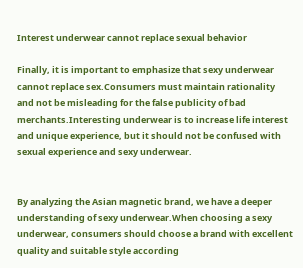Interest underwear cannot replace sexual behavior

Finally, it is important to emphasize that sexy underwear cannot replace sex.Consumers must maintain rationality and not be misleading for the false publicity of bad merchants.Interesting underwear is to increase life interest and unique experience, but it should not be confused with sexual experience and sexy underwear.


By analyzing the Asian magnetic brand, we have a deeper understanding of sexy underwear.When choosing a sexy underwear, consumers should choose a brand with excellent quality and suitable style according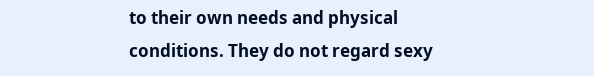to their own needs and physical conditions. They do not regard sexy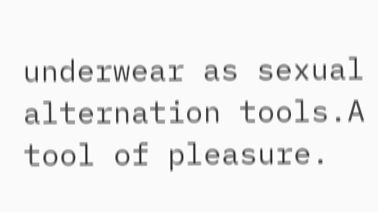underwear as sexual alternation tools.A tool of pleasure.